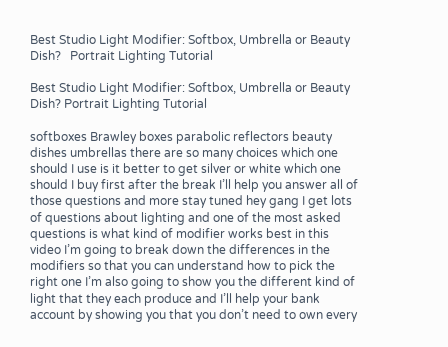Best Studio Light Modifier: Softbox, Umbrella or Beauty Dish?   Portrait Lighting Tutorial

Best Studio Light Modifier: Softbox, Umbrella or Beauty Dish? Portrait Lighting Tutorial

softboxes Brawley boxes parabolic reflectors beauty dishes umbrellas there are so many choices which one should I use is it better to get silver or white which one should I buy first after the break I’ll help you answer all of those questions and more stay tuned hey gang I get lots of questions about lighting and one of the most asked questions is what kind of modifier works best in this video I’m going to break down the differences in the modifiers so that you can understand how to pick the right one I’m also going to show you the different kind of light that they each produce and I’ll help your bank account by showing you that you don’t need to own every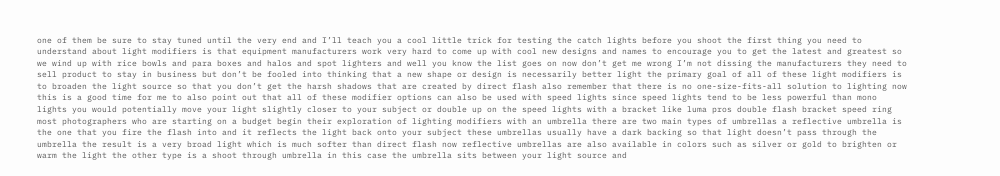one of them be sure to stay tuned until the very end and I’ll teach you a cool little trick for testing the catch lights before you shoot the first thing you need to understand about light modifiers is that equipment manufacturers work very hard to come up with cool new designs and names to encourage you to get the latest and greatest so we wind up with rice bowls and para boxes and halos and spot lighters and well you know the list goes on now don’t get me wrong I’m not dissing the manufacturers they need to sell product to stay in business but don’t be fooled into thinking that a new shape or design is necessarily better light the primary goal of all of these light modifiers is to broaden the light source so that you don’t get the harsh shadows that are created by direct flash also remember that there is no one-size-fits-all solution to lighting now this is a good time for me to also point out that all of these modifier options can also be used with speed lights since speed lights tend to be less powerful than mono lights you would potentially move your light slightly closer to your subject or double up on the speed lights with a bracket like luma pros double flash bracket speed ring most photographers who are starting on a budget begin their exploration of lighting modifiers with an umbrella there are two main types of umbrellas a reflective umbrella is the one that you fire the flash into and it reflects the light back onto your subject these umbrellas usually have a dark backing so that light doesn’t pass through the umbrella the result is a very broad light which is much softer than direct flash now reflective umbrellas are also available in colors such as silver or gold to brighten or warm the light the other type is a shoot through umbrella in this case the umbrella sits between your light source and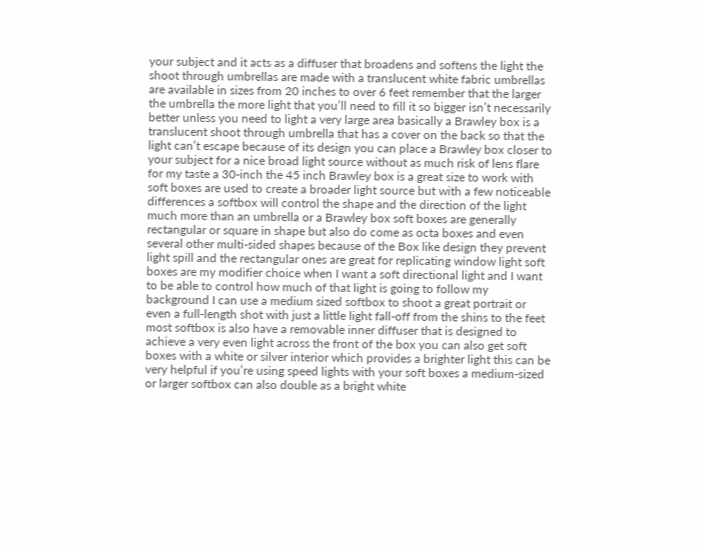your subject and it acts as a diffuser that broadens and softens the light the shoot through umbrellas are made with a translucent white fabric umbrellas are available in sizes from 20 inches to over 6 feet remember that the larger the umbrella the more light that you’ll need to fill it so bigger isn’t necessarily better unless you need to light a very large area basically a Brawley box is a translucent shoot through umbrella that has a cover on the back so that the light can’t escape because of its design you can place a Brawley box closer to your subject for a nice broad light source without as much risk of lens flare for my taste a 30-inch the 45 inch Brawley box is a great size to work with soft boxes are used to create a broader light source but with a few noticeable differences a softbox will control the shape and the direction of the light much more than an umbrella or a Brawley box soft boxes are generally rectangular or square in shape but also do come as octa boxes and even several other multi-sided shapes because of the Box like design they prevent light spill and the rectangular ones are great for replicating window light soft boxes are my modifier choice when I want a soft directional light and I want to be able to control how much of that light is going to follow my background I can use a medium sized softbox to shoot a great portrait or even a full-length shot with just a little light fall-off from the shins to the feet most softbox is also have a removable inner diffuser that is designed to achieve a very even light across the front of the box you can also get soft boxes with a white or silver interior which provides a brighter light this can be very helpful if you’re using speed lights with your soft boxes a medium-sized or larger softbox can also double as a bright white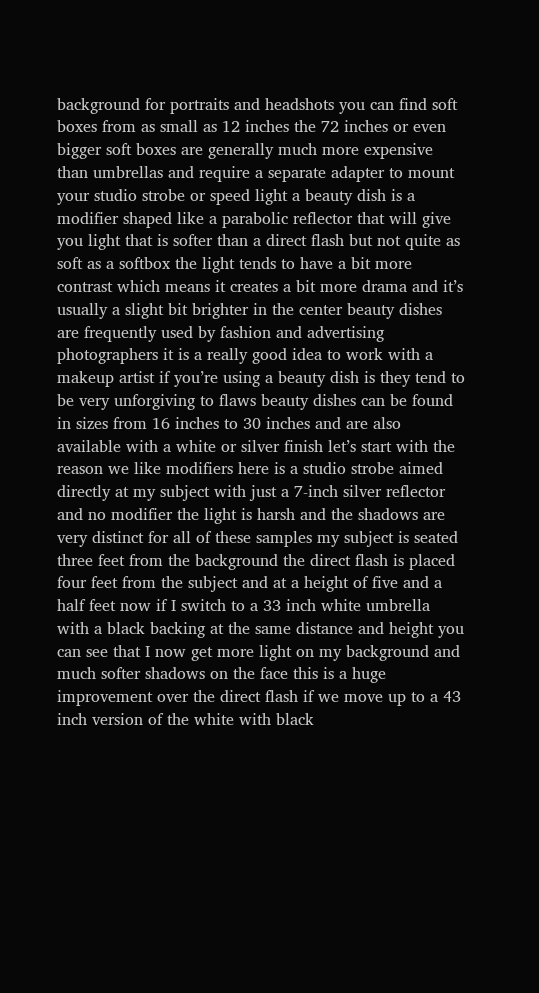background for portraits and headshots you can find soft boxes from as small as 12 inches the 72 inches or even bigger soft boxes are generally much more expensive than umbrellas and require a separate adapter to mount your studio strobe or speed light a beauty dish is a modifier shaped like a parabolic reflector that will give you light that is softer than a direct flash but not quite as soft as a softbox the light tends to have a bit more contrast which means it creates a bit more drama and it’s usually a slight bit brighter in the center beauty dishes are frequently used by fashion and advertising photographers it is a really good idea to work with a makeup artist if you’re using a beauty dish is they tend to be very unforgiving to flaws beauty dishes can be found in sizes from 16 inches to 30 inches and are also available with a white or silver finish let’s start with the reason we like modifiers here is a studio strobe aimed directly at my subject with just a 7-inch silver reflector and no modifier the light is harsh and the shadows are very distinct for all of these samples my subject is seated three feet from the background the direct flash is placed four feet from the subject and at a height of five and a half feet now if I switch to a 33 inch white umbrella with a black backing at the same distance and height you can see that I now get more light on my background and much softer shadows on the face this is a huge improvement over the direct flash if we move up to a 43 inch version of the white with black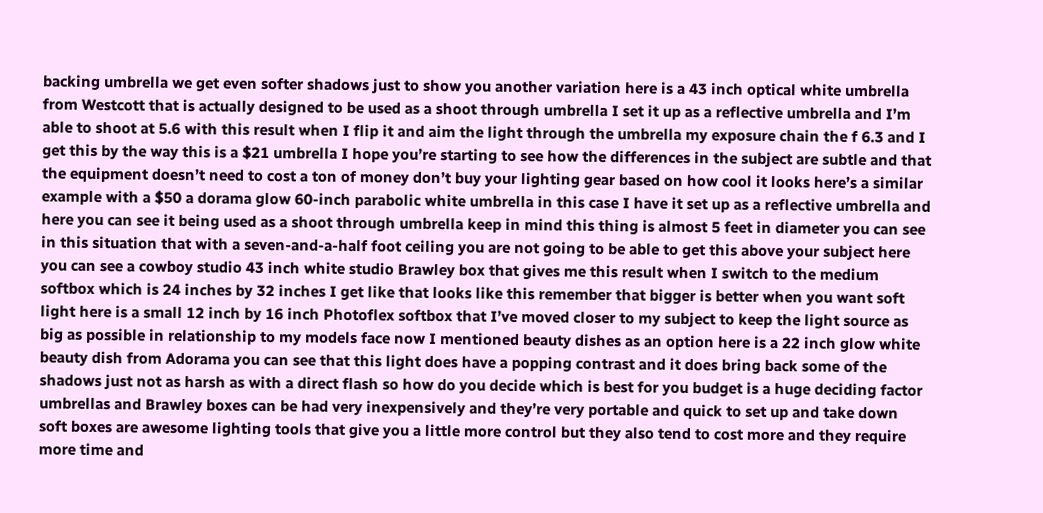backing umbrella we get even softer shadows just to show you another variation here is a 43 inch optical white umbrella from Westcott that is actually designed to be used as a shoot through umbrella I set it up as a reflective umbrella and I’m able to shoot at 5.6 with this result when I flip it and aim the light through the umbrella my exposure chain the f 6.3 and I get this by the way this is a $21 umbrella I hope you’re starting to see how the differences in the subject are subtle and that the equipment doesn’t need to cost a ton of money don’t buy your lighting gear based on how cool it looks here’s a similar example with a $50 a dorama glow 60-inch parabolic white umbrella in this case I have it set up as a reflective umbrella and here you can see it being used as a shoot through umbrella keep in mind this thing is almost 5 feet in diameter you can see in this situation that with a seven-and-a-half foot ceiling you are not going to be able to get this above your subject here you can see a cowboy studio 43 inch white studio Brawley box that gives me this result when I switch to the medium softbox which is 24 inches by 32 inches I get like that looks like this remember that bigger is better when you want soft light here is a small 12 inch by 16 inch Photoflex softbox that I’ve moved closer to my subject to keep the light source as big as possible in relationship to my models face now I mentioned beauty dishes as an option here is a 22 inch glow white beauty dish from Adorama you can see that this light does have a popping contrast and it does bring back some of the shadows just not as harsh as with a direct flash so how do you decide which is best for you budget is a huge deciding factor umbrellas and Brawley boxes can be had very inexpensively and they’re very portable and quick to set up and take down soft boxes are awesome lighting tools that give you a little more control but they also tend to cost more and they require more time and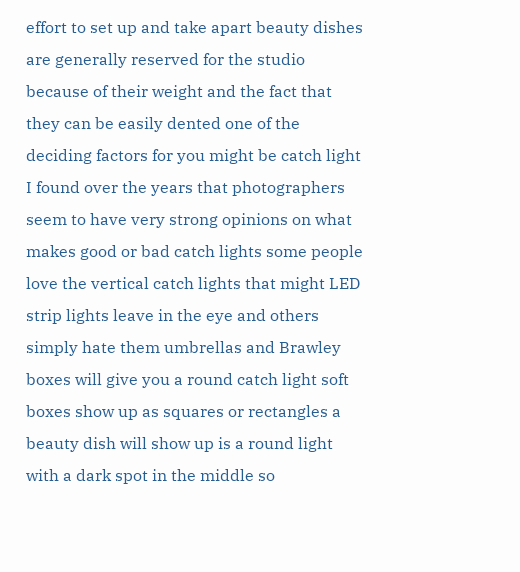effort to set up and take apart beauty dishes are generally reserved for the studio because of their weight and the fact that they can be easily dented one of the deciding factors for you might be catch light I found over the years that photographers seem to have very strong opinions on what makes good or bad catch lights some people love the vertical catch lights that might LED strip lights leave in the eye and others simply hate them umbrellas and Brawley boxes will give you a round catch light soft boxes show up as squares or rectangles a beauty dish will show up is a round light with a dark spot in the middle so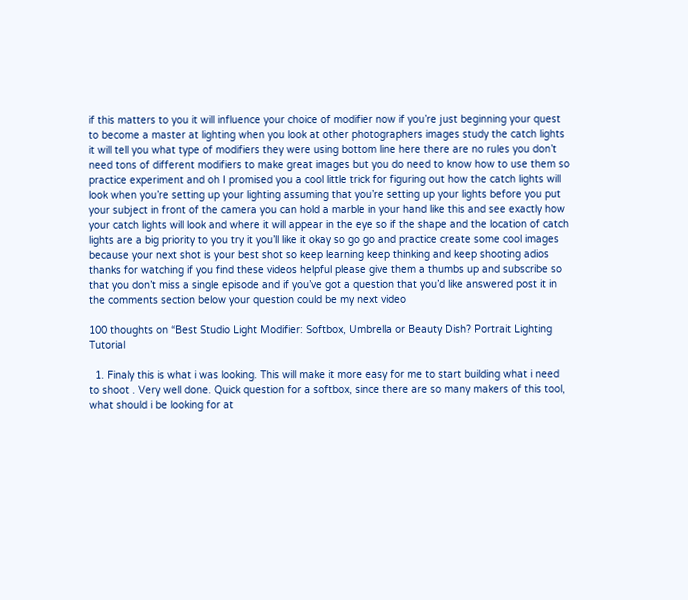if this matters to you it will influence your choice of modifier now if you’re just beginning your quest to become a master at lighting when you look at other photographers images study the catch lights it will tell you what type of modifiers they were using bottom line here there are no rules you don’t need tons of different modifiers to make great images but you do need to know how to use them so practice experiment and oh I promised you a cool little trick for figuring out how the catch lights will look when you’re setting up your lighting assuming that you’re setting up your lights before you put your subject in front of the camera you can hold a marble in your hand like this and see exactly how your catch lights will look and where it will appear in the eye so if the shape and the location of catch lights are a big priority to you try it you’ll like it okay so go go and practice create some cool images because your next shot is your best shot so keep learning keep thinking and keep shooting adios thanks for watching if you find these videos helpful please give them a thumbs up and subscribe so that you don’t miss a single episode and if you’ve got a question that you’d like answered post it in the comments section below your question could be my next video

100 thoughts on “Best Studio Light Modifier: Softbox, Umbrella or Beauty Dish? Portrait Lighting Tutorial

  1. Finaly this is what i was looking. This will make it more easy for me to start building what i need to shoot . Very well done. Quick question for a softbox, since there are so many makers of this tool, what should i be looking for at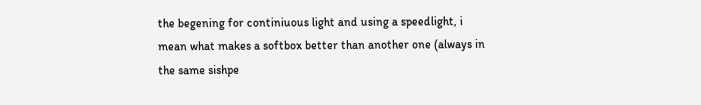the begening for continiuous light and using a speedlight, i mean what makes a softbox better than another one (always in the same sishpe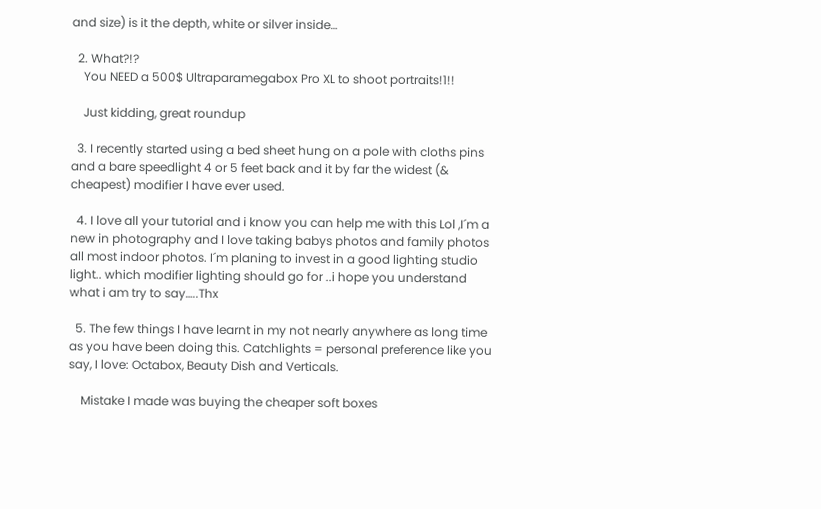and size) is it the depth, white or silver inside…

  2. What?!?
    You NEED a 500$ Ultraparamegabox Pro XL to shoot portraits!1!!

    Just kidding, great roundup

  3. I recently started using a bed sheet hung on a pole with cloths pins and a bare speedlight 4 or 5 feet back and it by far the widest (& cheapest) modifier I have ever used.

  4. I love all your tutorial and i know you can help me with this Lol ,I´m a new in photography and I love taking babys photos and family photos all most indoor photos. I´m planing to invest in a good lighting studio light.. which modifier lighting should go for ..i hope you understand what i am try to say…..Thx

  5. The few things I have learnt in my not nearly anywhere as long time as you have been doing this. Catchlights = personal preference like you say, I love: Octabox, Beauty Dish and Verticals.

    Mistake I made was buying the cheaper soft boxes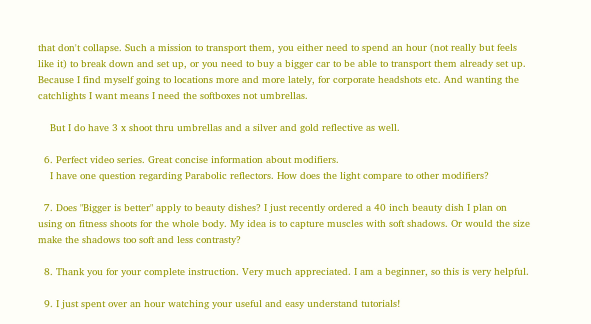that don't collapse. Such a mission to transport them, you either need to spend an hour (not really but feels like it) to break down and set up, or you need to buy a bigger car to be able to transport them already set up. Because I find myself going to locations more and more lately, for corporate headshots etc. And wanting the catchlights I want means I need the softboxes not umbrellas.

    But I do have 3 x shoot thru umbrellas and a silver and gold reflective as well.

  6. Perfect video series. Great concise information about modifiers.
    I have one question regarding Parabolic reflectors. How does the light compare to other modifiers?

  7. Does "Bigger is better" apply to beauty dishes? I just recently ordered a 40 inch beauty dish I plan on using on fitness shoots for the whole body. My idea is to capture muscles with soft shadows. Or would the size make the shadows too soft and less contrasty?

  8. Thank you for your complete instruction. Very much appreciated. I am a beginner, so this is very helpful.

  9. I just spent over an hour watching your useful and easy understand tutorials!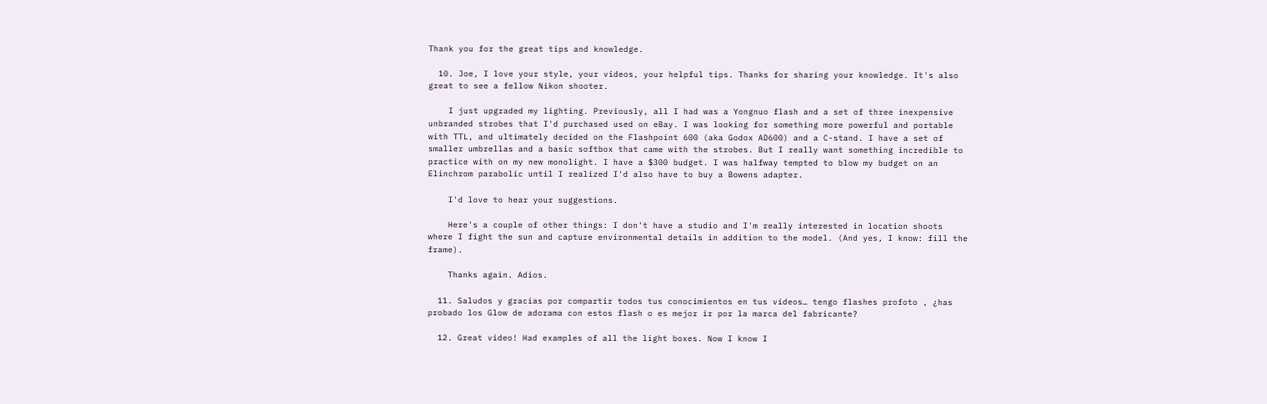Thank you for the great tips and knowledge.

  10. Joe, I love your style, your videos, your helpful tips. Thanks for sharing your knowledge. It's also great to see a fellow Nikon shooter.

    I just upgraded my lighting. Previously, all I had was a Yongnuo flash and a set of three inexpensive unbranded strobes that I'd purchased used on eBay. I was looking for something more powerful and portable with TTL, and ultimately decided on the Flashpoint 600 (aka Godox AD600) and a C-stand. I have a set of smaller umbrellas and a basic softbox that came with the strobes. But I really want something incredible to practice with on my new monolight. I have a $300 budget. I was halfway tempted to blow my budget on an Elinchrom parabolic until I realized I'd also have to buy a Bowens adapter.

    I'd love to hear your suggestions.

    Here's a couple of other things: I don't have a studio and I'm really interested in location shoots where I fight the sun and capture environmental details in addition to the model. (And yes, I know: fill the frame).

    Thanks again. Adios.

  11. Saludos y gracias por compartir todos tus conocimientos en tus vídeos… tengo flashes profoto , ¿has probado los Glow de adorama con estos flash o es mejor ir por la marca del fabricante?

  12. Great video! Had examples of all the light boxes. Now I know I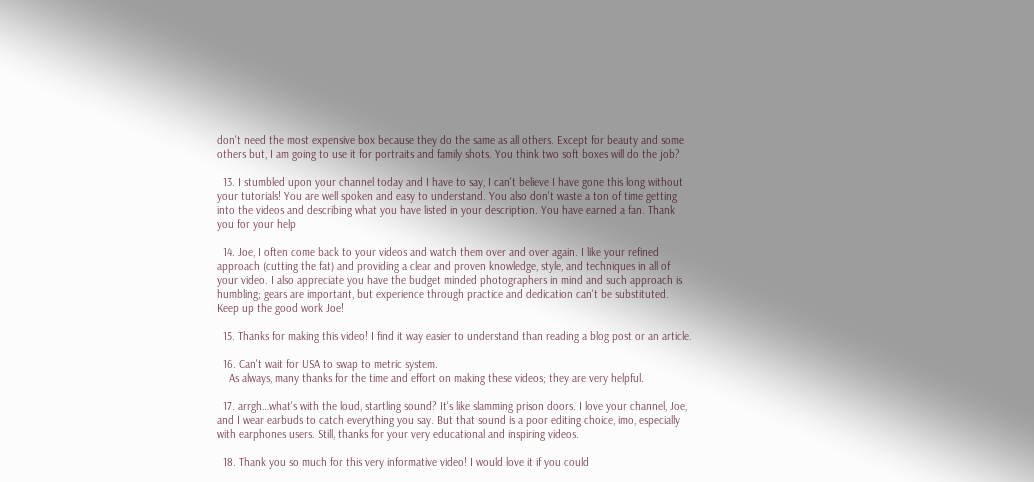don't need the most expensive box because they do the same as all others. Except for beauty and some others but, I am going to use it for portraits and family shots. You think two soft boxes will do the job?

  13. I stumbled upon your channel today and I have to say, I can't believe I have gone this long without your tutorials! You are well spoken and easy to understand. You also don't waste a ton of time getting into the videos and describing what you have listed in your description. You have earned a fan. Thank you for your help

  14. Joe, I often come back to your videos and watch them over and over again. I like your refined approach (cutting the fat) and providing a clear and proven knowledge, style, and techniques in all of your video. I also appreciate you have the budget minded photographers in mind and such approach is humbling; gears are important, but experience through practice and dedication can't be substituted. Keep up the good work Joe!

  15. Thanks for making this video! I find it way easier to understand than reading a blog post or an article.

  16. Can't wait for USA to swap to metric system.
    As always, many thanks for the time and effort on making these videos; they are very helpful.

  17. arrgh…what's with the loud, startling sound? It's like slamming prison doors. I love your channel, Joe, and I wear earbuds to catch everything you say. But that sound is a poor editing choice, imo, especially with earphones users. Still, thanks for your very educational and inspiring videos.

  18. Thank you so much for this very informative video! I would love it if you could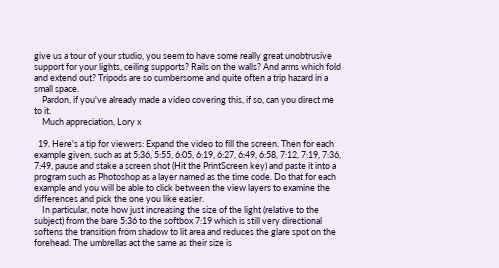give us a tour of your studio, you seem to have some really great unobtrusive support for your lights, ceiling supports? Rails on the walls? And arms which fold and extend out? Tripods are so cumbersome and quite often a trip hazard in a small space.
    Pardon, if you've already made a video covering this, if so, can you direct me to it.
    Much appreciation, Lory x

  19. Here's a tip for viewers: Expand the video to fill the screen. Then for each example given, such as at 5:36, 5:55, 6:05, 6:19, 6:27, 6:49, 6:58, 7:12, 7:19, 7:36, 7:49, pause and stake a screen shot (Hit the PrintScreen key) and paste it into a program such as Photoshop as a layer named as the time code. Do that for each example and you will be able to click between the view layers to examine the differences and pick the one you like easier.
    In particular, note how just increasing the size of the light (relative to the subject) from the bare 5:36 to the softbox 7:19 which is still very directional softens the transition from shadow to lit area and reduces the glare spot on the forehead. The umbrellas act the same as their size is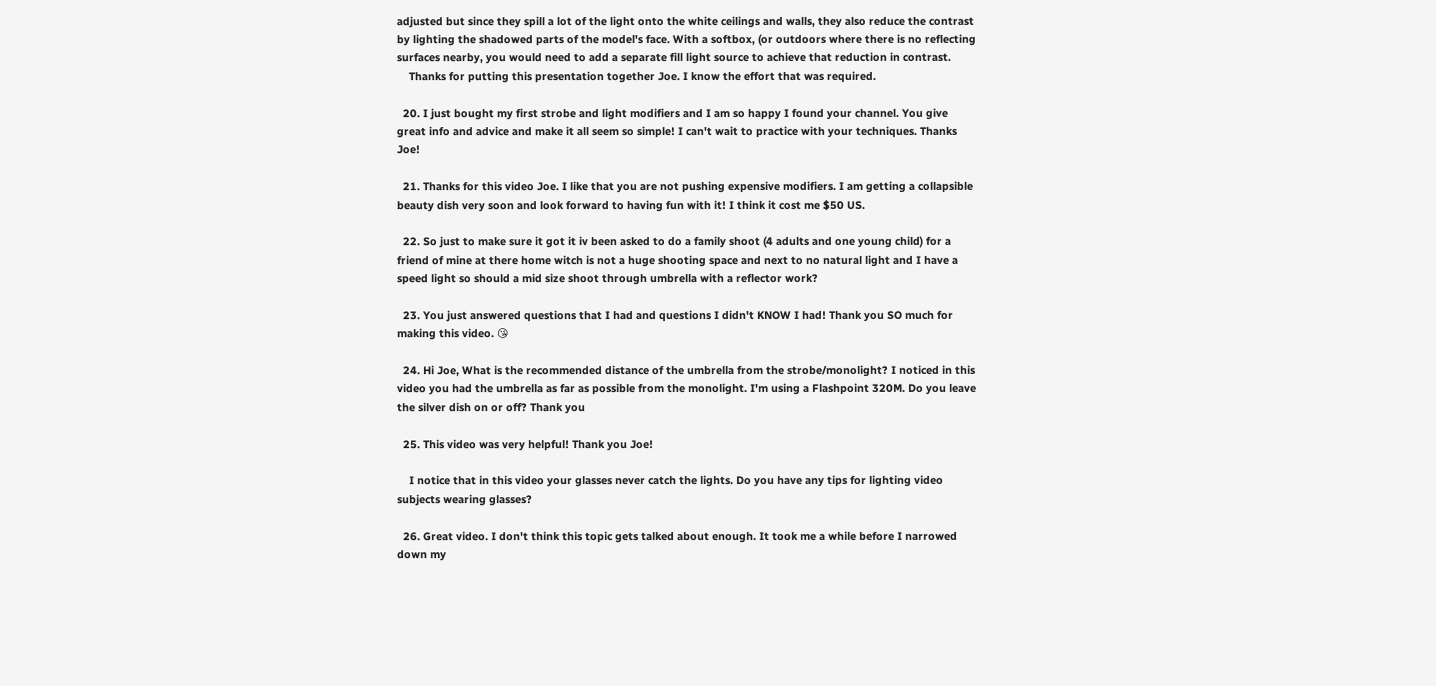adjusted but since they spill a lot of the light onto the white ceilings and walls, they also reduce the contrast by lighting the shadowed parts of the model's face. With a softbox, (or outdoors where there is no reflecting surfaces nearby, you would need to add a separate fill light source to achieve that reduction in contrast.
    Thanks for putting this presentation together Joe. I know the effort that was required.

  20. I just bought my first strobe and light modifiers and I am so happy I found your channel. You give great info and advice and make it all seem so simple! I can't wait to practice with your techniques. Thanks Joe!

  21. Thanks for this video Joe. I like that you are not pushing expensive modifiers. I am getting a collapsible beauty dish very soon and look forward to having fun with it! I think it cost me $50 US.

  22. So just to make sure it got it iv been asked to do a family shoot (4 adults and one young child) for a friend of mine at there home witch is not a huge shooting space and next to no natural light and I have a speed light so should a mid size shoot through umbrella with a reflector work?

  23. You just answered questions that I had and questions I didn't KNOW I had! Thank you SO much for making this video. 😘

  24. Hi Joe, What is the recommended distance of the umbrella from the strobe/monolight? I noticed in this video you had the umbrella as far as possible from the monolight. I'm using a Flashpoint 320M. Do you leave the silver dish on or off? Thank you

  25. This video was very helpful! Thank you Joe!

    I notice that in this video your glasses never catch the lights. Do you have any tips for lighting video subjects wearing glasses?

  26. Great video. I don't think this topic gets talked about enough. It took me a while before I narrowed down my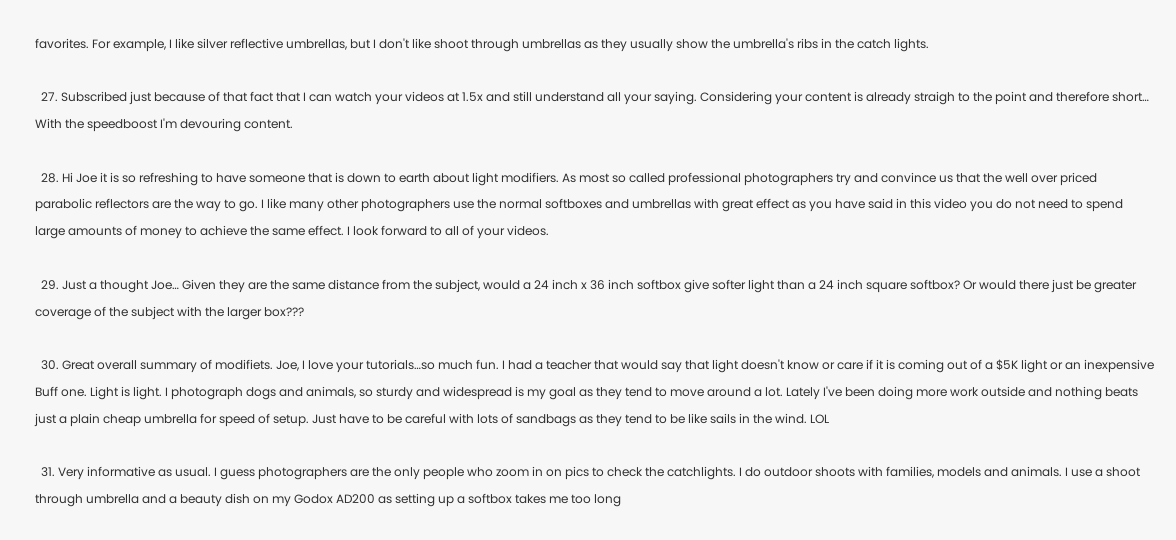favorites. For example, I like silver reflective umbrellas, but I don't like shoot through umbrellas as they usually show the umbrella's ribs in the catch lights.

  27. Subscribed just because of that fact that I can watch your videos at 1.5x and still understand all your saying. Considering your content is already straigh to the point and therefore short… With the speedboost I'm devouring content.

  28. Hi Joe it is so refreshing to have someone that is down to earth about light modifiers. As most so called professional photographers try and convince us that the well over priced parabolic reflectors are the way to go. I like many other photographers use the normal softboxes and umbrellas with great effect as you have said in this video you do not need to spend large amounts of money to achieve the same effect. I look forward to all of your videos.

  29. Just a thought Joe… Given they are the same distance from the subject, would a 24 inch x 36 inch softbox give softer light than a 24 inch square softbox? Or would there just be greater coverage of the subject with the larger box???

  30. Great overall summary of modifiets. Joe, I love your tutorials…so much fun. I had a teacher that would say that light doesn't know or care if it is coming out of a $5K light or an inexpensive Buff one. Light is light. I photograph dogs and animals, so sturdy and widespread is my goal as they tend to move around a lot. Lately I've been doing more work outside and nothing beats just a plain cheap umbrella for speed of setup. Just have to be careful with lots of sandbags as they tend to be like sails in the wind. LOL

  31. Very informative as usual. I guess photographers are the only people who zoom in on pics to check the catchlights. I do outdoor shoots with families, models and animals. I use a shoot through umbrella and a beauty dish on my Godox AD200 as setting up a softbox takes me too long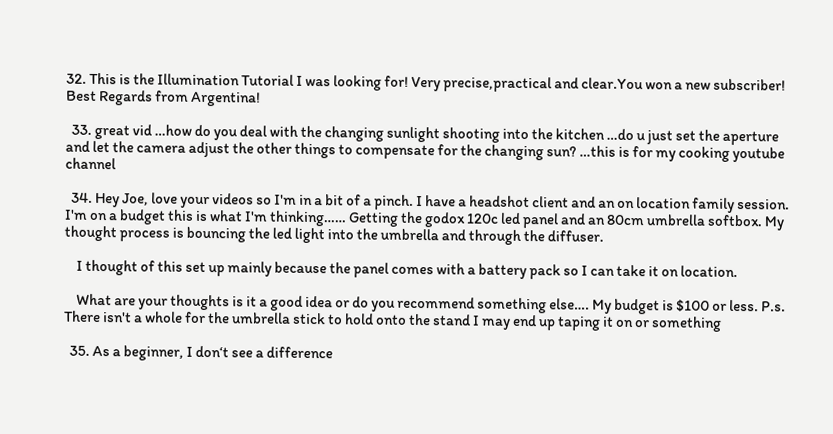32. This is the Illumination Tutorial I was looking for! Very precise,practical and clear.You won a new subscriber! Best Regards from Argentina!

  33. great vid …how do you deal with the changing sunlight shooting into the kitchen …do u just set the aperture and let the camera adjust the other things to compensate for the changing sun? …this is for my cooking youtube channel

  34. Hey Joe, love your videos so I'm in a bit of a pinch. I have a headshot client and an on location family session. I'm on a budget this is what I'm thinking…… Getting the godox 120c led panel and an 80cm umbrella softbox. My thought process is bouncing the led light into the umbrella and through the diffuser.

    I thought of this set up mainly because the panel comes with a battery pack so I can take it on location.

    What are your thoughts is it a good idea or do you recommend something else…. My budget is $100 or less. P.s. There isn't a whole for the umbrella stick to hold onto the stand I may end up taping it on or something

  35. As a beginner, I don‘t see a difference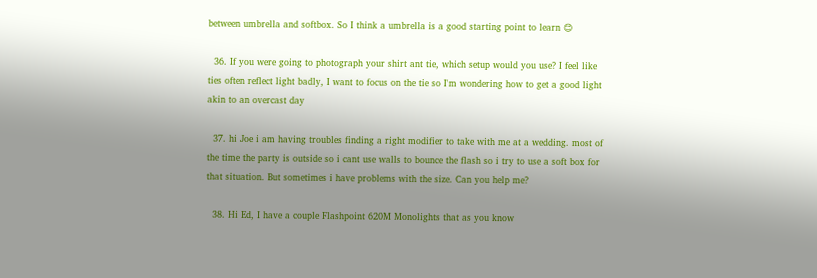between umbrella and softbox. So I think a umbrella is a good starting point to learn 😊

  36. If you were going to photograph your shirt ant tie, which setup would you use? I feel like ties often reflect light badly, I want to focus on the tie so I'm wondering how to get a good light akin to an overcast day

  37. hi Joe i am having troubles finding a right modifier to take with me at a wedding. most of the time the party is outside so i cant use walls to bounce the flash so i try to use a soft box for that situation. But sometimes i have problems with the size. Can you help me?

  38. Hi Ed, I have a couple Flashpoint 620M Monolights that as you know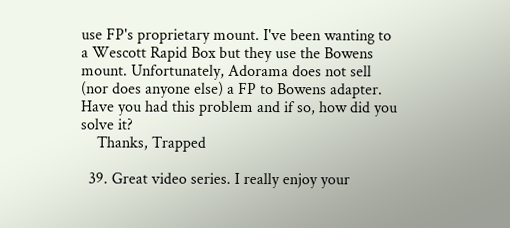use FP's proprietary mount. I've been wanting to a Wescott Rapid Box but they use the Bowens mount. Unfortunately, Adorama does not sell (nor does anyone else) a FP to Bowens adapter. Have you had this problem and if so, how did you solve it?
    Thanks, Trapped

  39. Great video series. I really enjoy your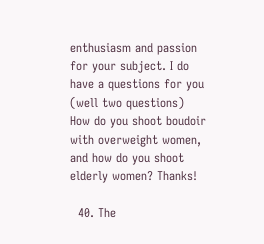enthusiasm and passion for your subject. I do have a questions for you (well two questions) How do you shoot boudoir with overweight women, and how do you shoot elderly women? Thanks!

  40. The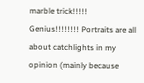marble trick!!!!! Genius!!!!!!!! Portraits are all about catchlights in my opinion (mainly because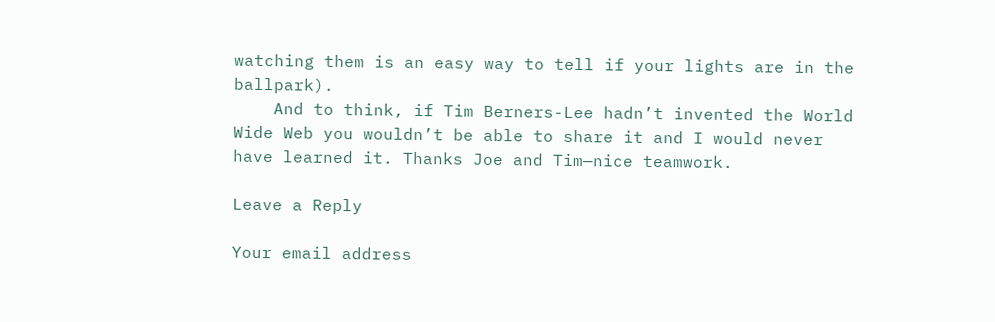watching them is an easy way to tell if your lights are in the ballpark).
    And to think, if Tim Berners-Lee hadn’t invented the World Wide Web you wouldn’t be able to share it and I would never have learned it. Thanks Joe and Tim—nice teamwork.

Leave a Reply

Your email address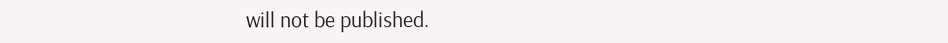will not be published.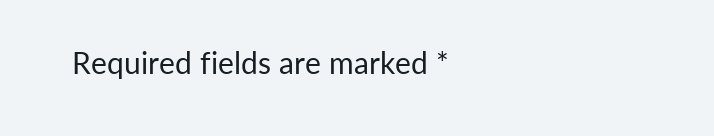Required fields are marked *